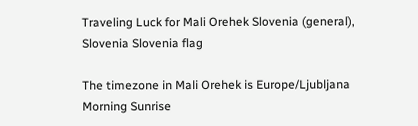Traveling Luck for Mali Orehek Slovenia (general), Slovenia Slovenia flag

The timezone in Mali Orehek is Europe/Ljubljana
Morning Sunrise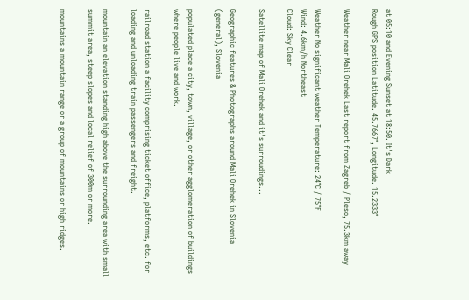at 05:10 and Evening Sunset at 18:50. It's Dark
Rough GPS position Latitude. 45.7667°, Longitude. 15.2333°

Weather near Mali Orehek Last report from Zagreb / Pleso, 75.3km away

Weather No significant weather Temperature: 24°C / 75°F
Wind: 4.6km/h Northeast
Cloud: Sky Clear

Satellite map of Mali Orehek and it's surroudings...

Geographic features & Photographs around Mali Orehek in Slovenia (general), Slovenia

populated place a city, town, village, or other agglomeration of buildings where people live and work.

railroad station a facility comprising ticket office, platforms, etc. for loading and unloading train passengers and freight.

mountain an elevation standing high above the surrounding area with small summit area, steep slopes and local relief of 300m or more.

mountains a mountain range or a group of mountains or high ridges.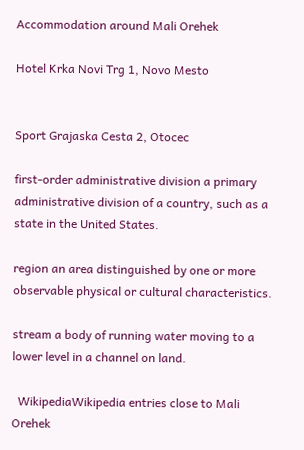Accommodation around Mali Orehek

Hotel Krka Novi Trg 1, Novo Mesto


Sport Grajaska Cesta 2, Otocec

first-order administrative division a primary administrative division of a country, such as a state in the United States.

region an area distinguished by one or more observable physical or cultural characteristics.

stream a body of running water moving to a lower level in a channel on land.

  WikipediaWikipedia entries close to Mali Orehek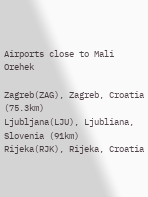Airports close to Mali Orehek

Zagreb(ZAG), Zagreb, Croatia (75.3km)
Ljubljana(LJU), Ljubliana, Slovenia (91km)
Rijeka(RJK), Rijeka, Croatia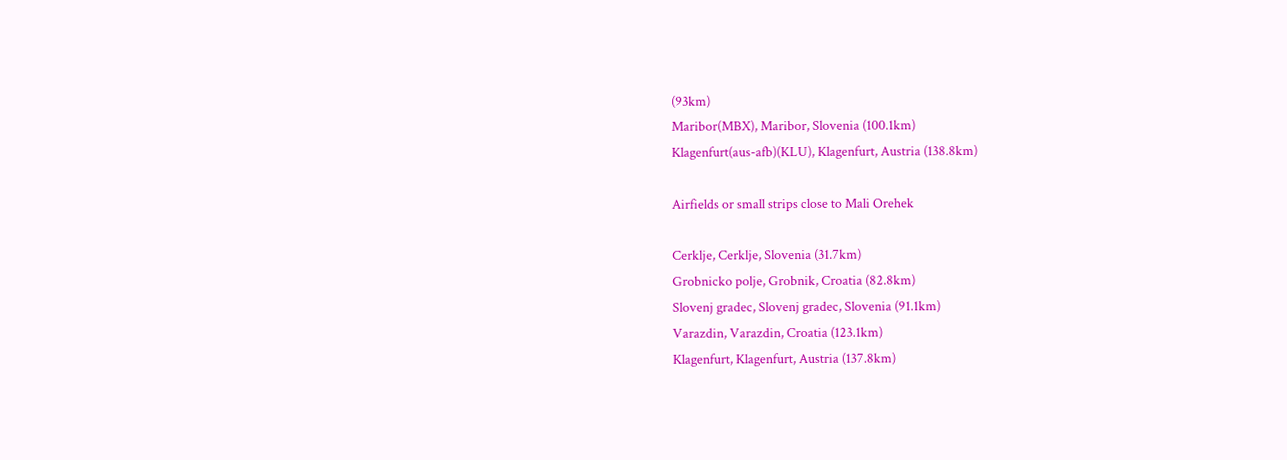(93km)
Maribor(MBX), Maribor, Slovenia (100.1km)
Klagenfurt(aus-afb)(KLU), Klagenfurt, Austria (138.8km)

Airfields or small strips close to Mali Orehek

Cerklje, Cerklje, Slovenia (31.7km)
Grobnicko polje, Grobnik, Croatia (82.8km)
Slovenj gradec, Slovenj gradec, Slovenia (91.1km)
Varazdin, Varazdin, Croatia (123.1km)
Klagenfurt, Klagenfurt, Austria (137.8km)